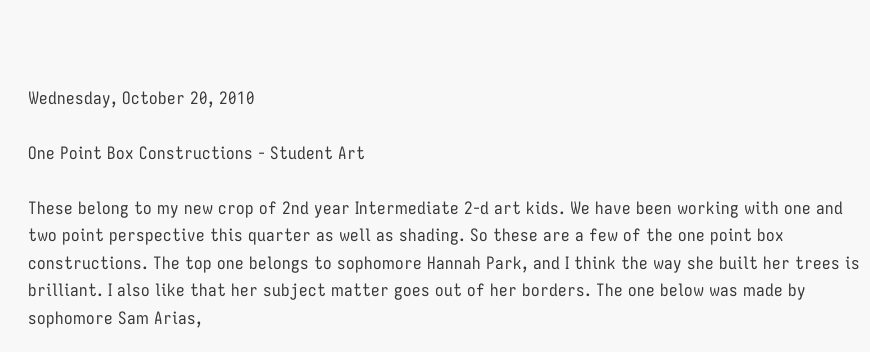Wednesday, October 20, 2010

One Point Box Constructions - Student Art

These belong to my new crop of 2nd year Intermediate 2-d art kids. We have been working with one and two point perspective this quarter as well as shading. So these are a few of the one point box constructions. The top one belongs to sophomore Hannah Park, and I think the way she built her trees is brilliant. I also like that her subject matter goes out of her borders. The one below was made by sophomore Sam Arias,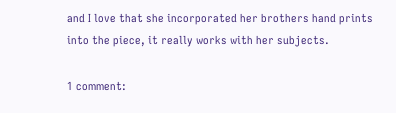and I love that she incorporated her brothers hand prints into the piece, it really works with her subjects.

1 comment: